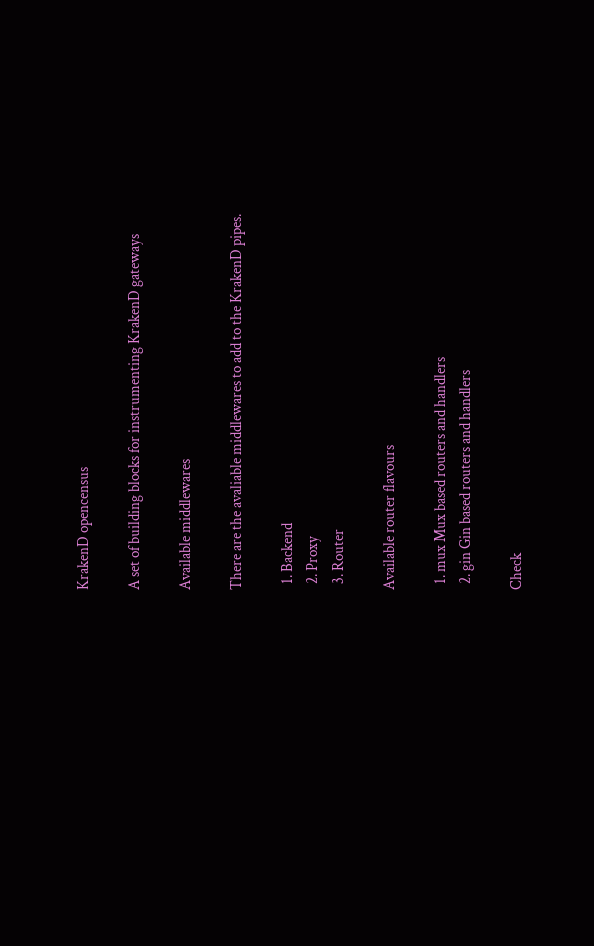KrakenD opencensus

A set of building blocks for instrumenting KrakenD gateways

Available middlewares

There are the avaliable middlewares to add to the KrakenD pipes.

  1. Backend
  2. Proxy
  3. Router

Available router flavours

  1. mux Mux based routers and handlers
  2. gin Gin based routers and handlers

Check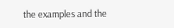the examples and the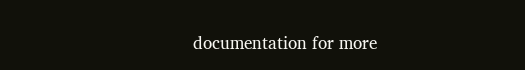documentation for more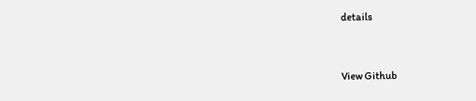details


View Github